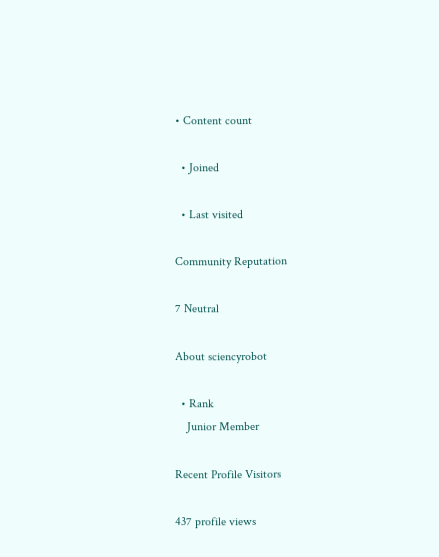• Content count

  • Joined

  • Last visited

Community Reputation

7 Neutral

About sciencyrobot

  • Rank
    Junior Member

Recent Profile Visitors

437 profile views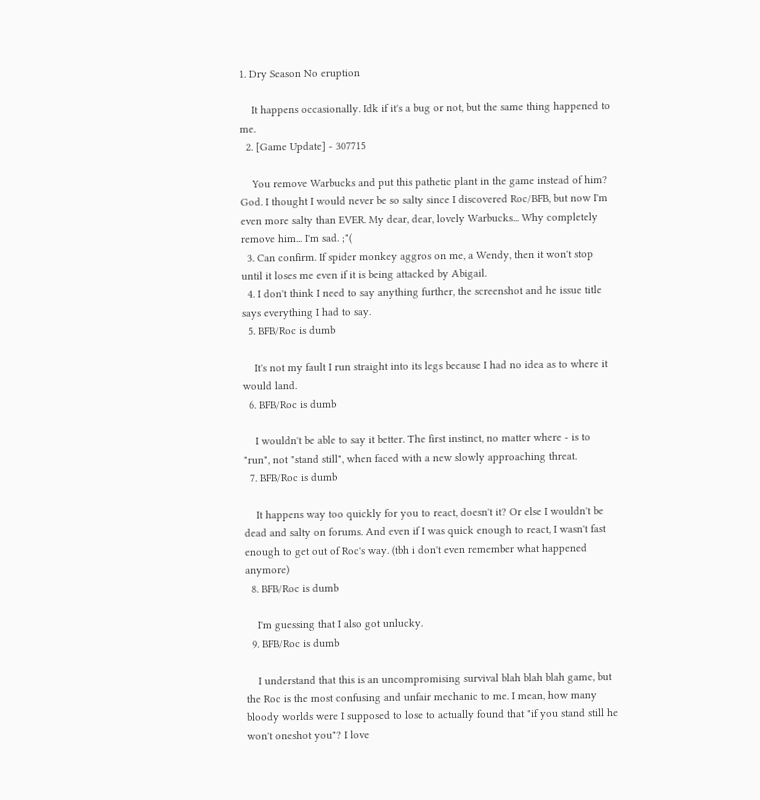1. Dry Season No eruption

    It happens occasionally. Idk if it's a bug or not, but the same thing happened to me.
  2. [Game Update] - 307715

    You remove Warbucks and put this pathetic plant in the game instead of him? God. I thought I would never be so salty since I discovered Roc/BFB, but now I'm even more salty than EVER. My dear, dear, lovely Warbucks... Why completely remove him... I'm sad. ;"(
  3. Can confirm. If spider monkey aggros on me, a Wendy, then it won't stop until it loses me even if it is being attacked by Abigail.
  4. I don't think I need to say anything further, the screenshot and he issue title says everything I had to say.
  5. BFB/Roc is dumb

    It's not my fault I run straight into its legs because I had no idea as to where it would land.
  6. BFB/Roc is dumb

    I wouldn't be able to say it better. The first instinct, no matter where - is to "run", not "stand still", when faced with a new slowly approaching threat.
  7. BFB/Roc is dumb

    It happens way too quickly for you to react, doesn't it? Or else I wouldn't be dead and salty on forums. And even if I was quick enough to react, I wasn't fast enough to get out of Roc's way. (tbh i don't even remember what happened anymore)
  8. BFB/Roc is dumb

    I'm guessing that I also got unlucky.
  9. BFB/Roc is dumb

    I understand that this is an uncompromising survival blah blah blah game, but the Roc is the most confusing and unfair mechanic to me. I mean, how many bloody worlds were I supposed to lose to actually found that "if you stand still he won't oneshot you"? I love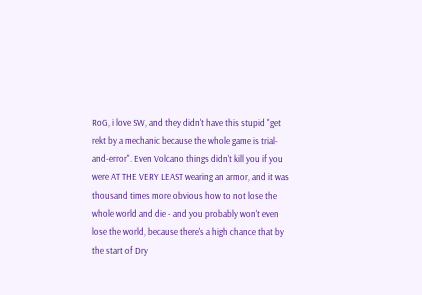RoG, i love SW, and they didn't have this stupid "get rekt by a mechanic because the whole game is trial-and-error". Even Volcano things didn't kill you if you were AT THE VERY LEAST wearing an armor, and it was thousand times more obvious how to not lose the whole world and die - and you probably won't even lose the world, because there's a high chance that by the start of Dry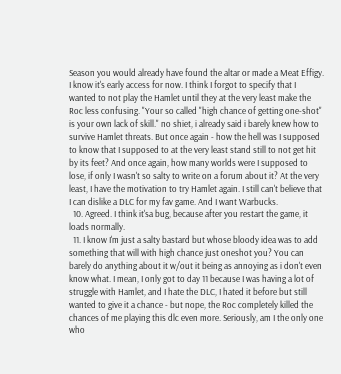Season you would already have found the altar or made a Meat Effigy. I know it's early access for now. I think I forgot to specify that I wanted to not play the Hamlet until they at the very least make the Roc less confusing. "Your so called "high chance of getting one-shot" is your own lack of skill." no shiet, i already said i barely knew how to survive Hamlet threats. But once again - how the hell was I supposed to know that I supposed to at the very least stand still to not get hit by its feet? And once again, how many worlds were I supposed to lose, if only I wasn't so salty to write on a forum about it? At the very least, I have the motivation to try Hamlet again. I still can't believe that I can dislike a DLC for my fav game. And I want Warbucks.
  10. Agreed. I think it'sa bug, because after you restart the game, it loads normally.
  11. I know I'm just a salty bastard but whose bloody idea was to add something that will with high chance just oneshot you? You can barely do anything about it w/out it being as annoying as i don't even know what. I mean, I only got to day 11 because I was having a lot of struggle with Hamlet, and I hate the DLC, I hated it before but still wanted to give it a chance - but nope, the Roc completely killed the chances of me playing this dlc even more. Seriously, am I the only one who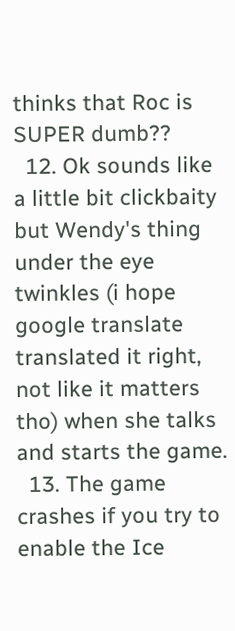thinks that Roc is SUPER dumb??
  12. Ok sounds like a little bit clickbaity but Wendy's thing under the eye twinkles (i hope google translate translated it right, not like it matters tho) when she talks and starts the game.
  13. The game crashes if you try to enable the Ice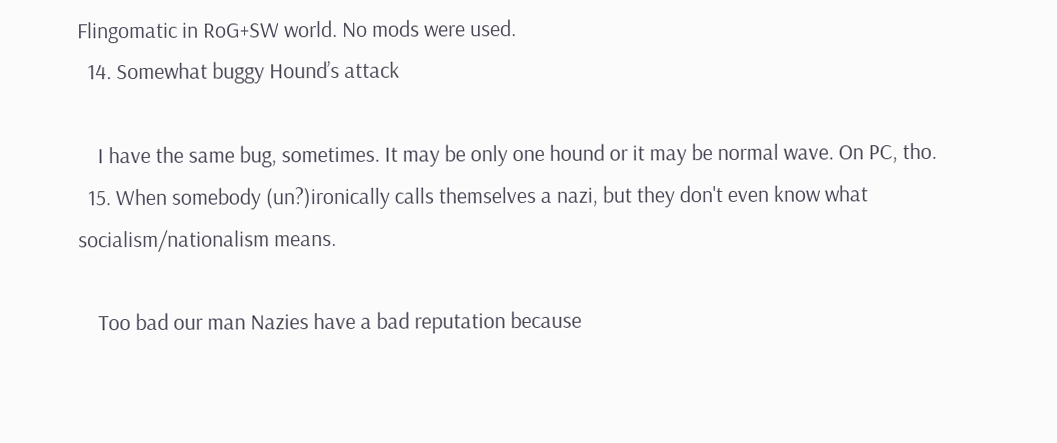Flingomatic in RoG+SW world. No mods were used.
  14. Somewhat buggy Hound’s attack

    I have the same bug, sometimes. It may be only one hound or it may be normal wave. On PC, tho.
  15. When somebody (un?)ironically calls themselves a nazi, but they don't even know what socialism/nationalism means.

    Too bad our man Nazies have a bad reputation because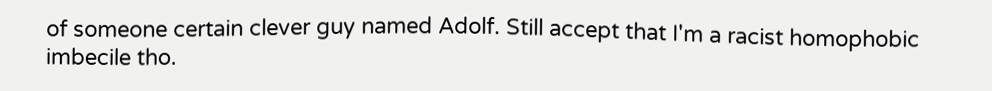of someone certain clever guy named Adolf. Still accept that I'm a racist homophobic imbecile tho.